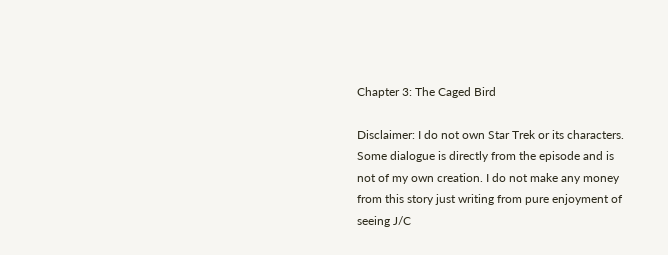Chapter 3: The Caged Bird

Disclaimer: I do not own Star Trek or its characters. Some dialogue is directly from the episode and is not of my own creation. I do not make any money from this story just writing from pure enjoyment of seeing J/C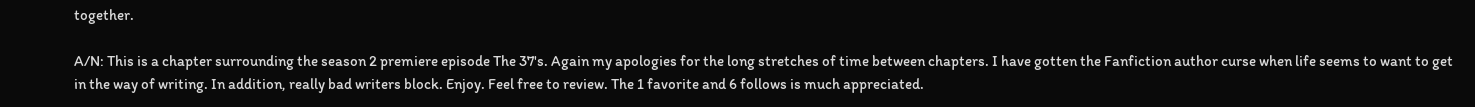together.

A/N: This is a chapter surrounding the season 2 premiere episode The 37's. Again my apologies for the long stretches of time between chapters. I have gotten the Fanfiction author curse when life seems to want to get in the way of writing. In addition, really bad writers block. Enjoy. Feel free to review. The 1 favorite and 6 follows is much appreciated.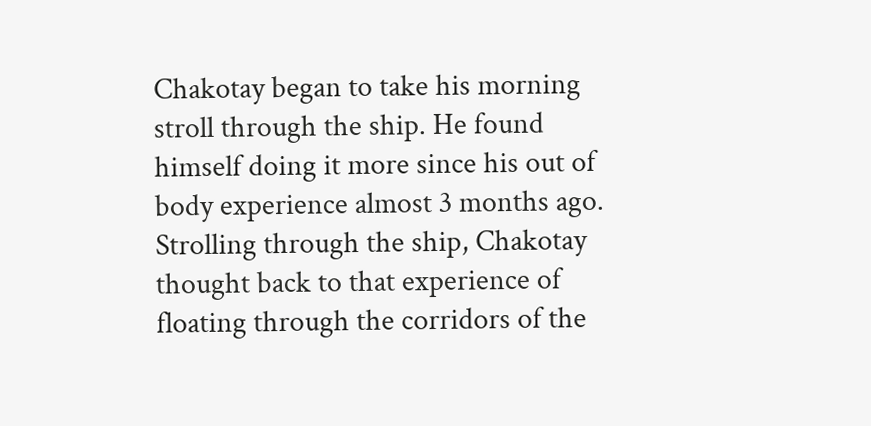Chakotay began to take his morning stroll through the ship. He found himself doing it more since his out of body experience almost 3 months ago. Strolling through the ship, Chakotay thought back to that experience of floating through the corridors of the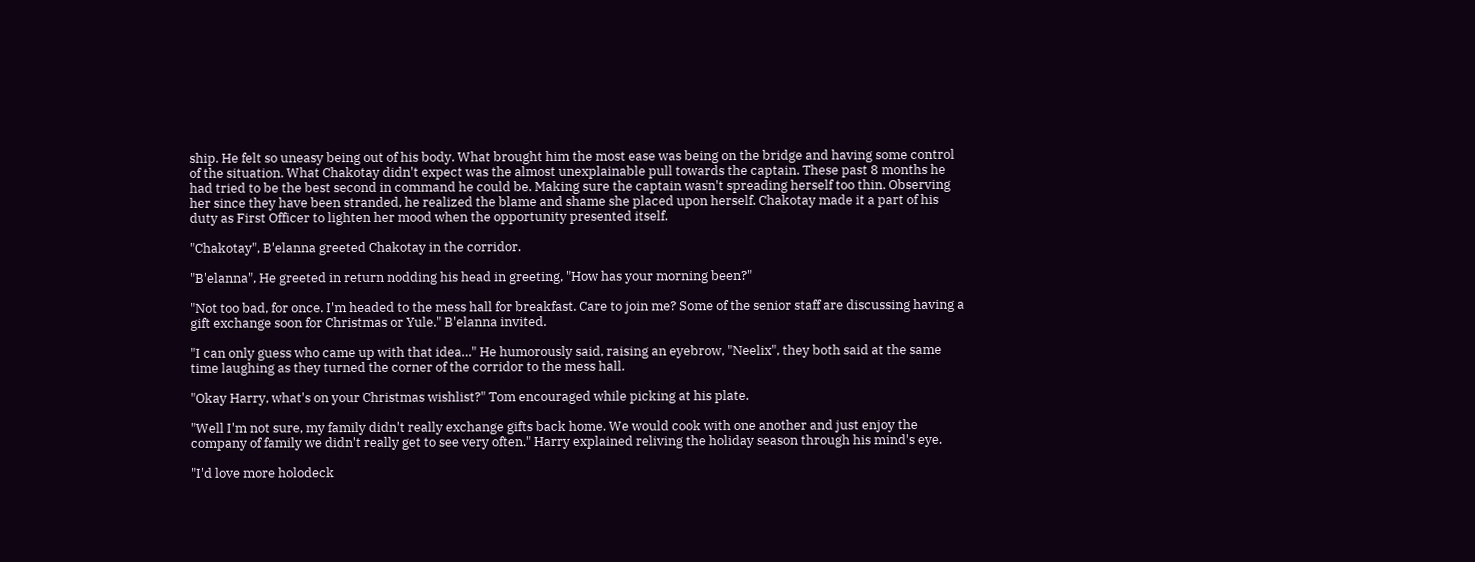ship. He felt so uneasy being out of his body. What brought him the most ease was being on the bridge and having some control of the situation. What Chakotay didn't expect was the almost unexplainable pull towards the captain. These past 8 months he had tried to be the best second in command he could be. Making sure the captain wasn't spreading herself too thin. Observing her since they have been stranded, he realized the blame and shame she placed upon herself. Chakotay made it a part of his duty as First Officer to lighten her mood when the opportunity presented itself.

"Chakotay", B'elanna greeted Chakotay in the corridor.

"B'elanna", He greeted in return nodding his head in greeting, "How has your morning been?"

"Not too bad, for once. I'm headed to the mess hall for breakfast. Care to join me? Some of the senior staff are discussing having a gift exchange soon for Christmas or Yule." B'elanna invited.

"I can only guess who came up with that idea…" He humorously said, raising an eyebrow, "Neelix", they both said at the same time laughing as they turned the corner of the corridor to the mess hall.

"Okay Harry, what's on your Christmas wishlist?" Tom encouraged while picking at his plate.

"Well I'm not sure, my family didn't really exchange gifts back home. We would cook with one another and just enjoy the company of family we didn't really get to see very often." Harry explained reliving the holiday season through his mind's eye.

"I'd love more holodeck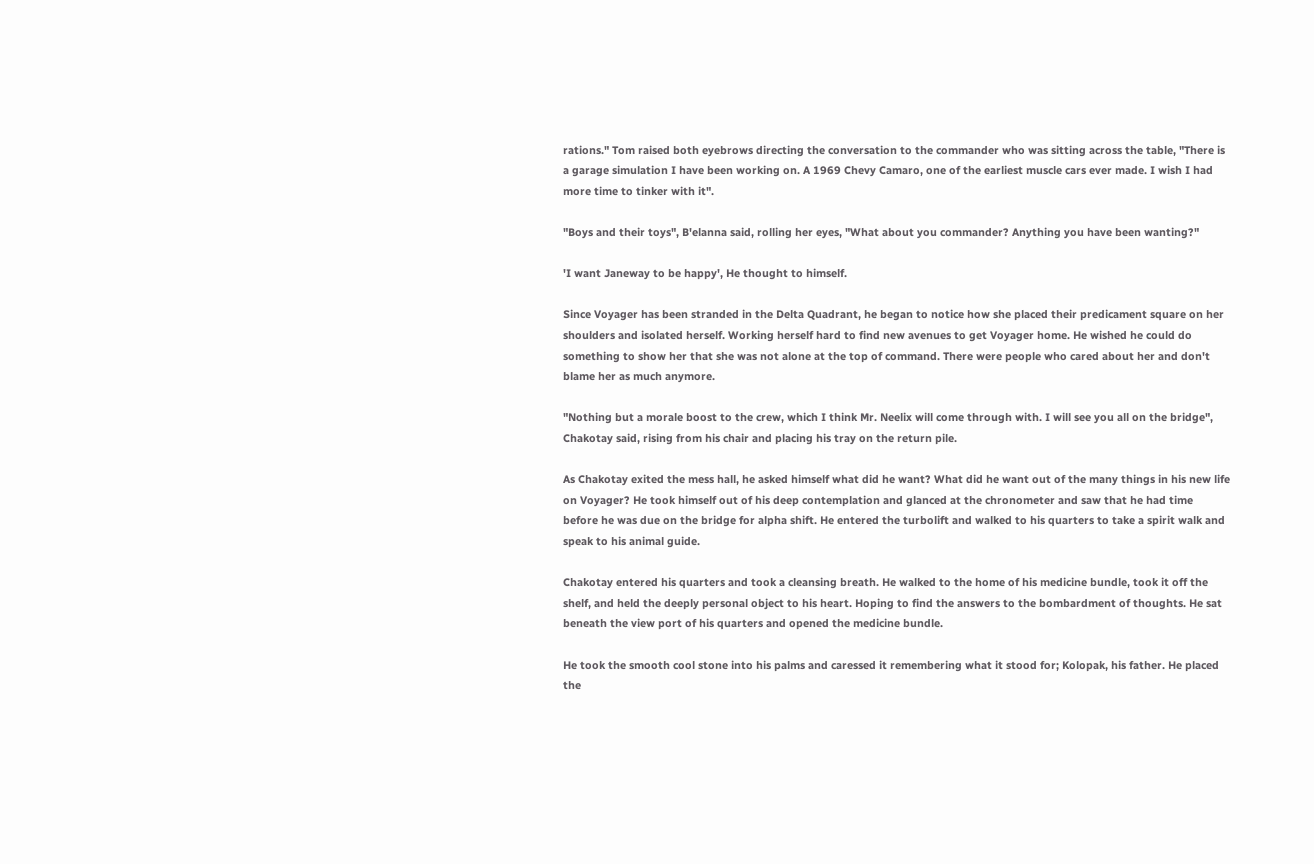rations." Tom raised both eyebrows directing the conversation to the commander who was sitting across the table, "There is a garage simulation I have been working on. A 1969 Chevy Camaro, one of the earliest muscle cars ever made. I wish I had more time to tinker with it".

"Boys and their toys", B'elanna said, rolling her eyes, "What about you commander? Anything you have been wanting?"

'I want Janeway to be happy', He thought to himself.

Since Voyager has been stranded in the Delta Quadrant, he began to notice how she placed their predicament square on her shoulders and isolated herself. Working herself hard to find new avenues to get Voyager home. He wished he could do something to show her that she was not alone at the top of command. There were people who cared about her and don't blame her as much anymore.

"Nothing but a morale boost to the crew, which I think Mr. Neelix will come through with. I will see you all on the bridge", Chakotay said, rising from his chair and placing his tray on the return pile.

As Chakotay exited the mess hall, he asked himself what did he want? What did he want out of the many things in his new life on Voyager? He took himself out of his deep contemplation and glanced at the chronometer and saw that he had time before he was due on the bridge for alpha shift. He entered the turbolift and walked to his quarters to take a spirit walk and speak to his animal guide.

Chakotay entered his quarters and took a cleansing breath. He walked to the home of his medicine bundle, took it off the shelf, and held the deeply personal object to his heart. Hoping to find the answers to the bombardment of thoughts. He sat beneath the view port of his quarters and opened the medicine bundle.

He took the smooth cool stone into his palms and caressed it remembering what it stood for; Kolopak, his father. He placed the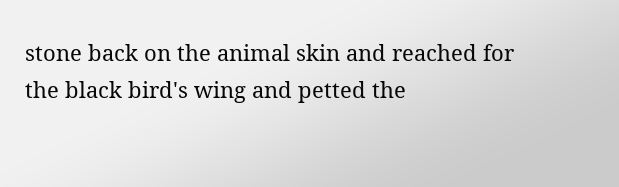stone back on the animal skin and reached for the black bird's wing and petted the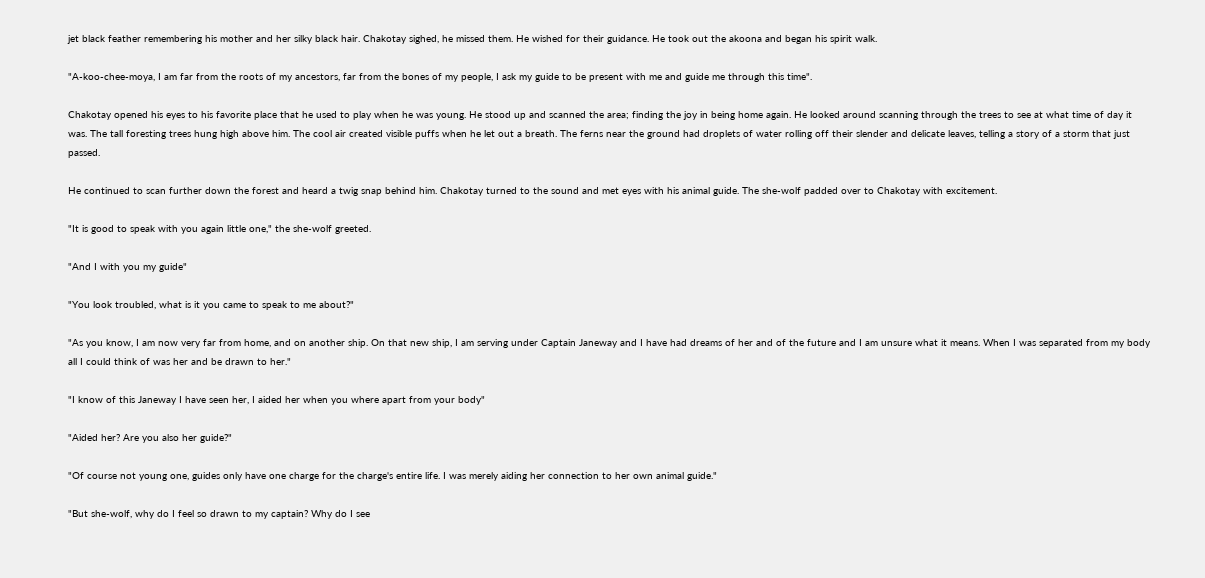jet black feather remembering his mother and her silky black hair. Chakotay sighed, he missed them. He wished for their guidance. He took out the akoona and began his spirit walk.

"A-koo-chee-moya, I am far from the roots of my ancestors, far from the bones of my people, I ask my guide to be present with me and guide me through this time".

Chakotay opened his eyes to his favorite place that he used to play when he was young. He stood up and scanned the area; finding the joy in being home again. He looked around scanning through the trees to see at what time of day it was. The tall foresting trees hung high above him. The cool air created visible puffs when he let out a breath. The ferns near the ground had droplets of water rolling off their slender and delicate leaves, telling a story of a storm that just passed.

He continued to scan further down the forest and heard a twig snap behind him. Chakotay turned to the sound and met eyes with his animal guide. The she-wolf padded over to Chakotay with excitement.

"It is good to speak with you again little one," the she-wolf greeted.

"And I with you my guide"

"You look troubled, what is it you came to speak to me about?"

"As you know, I am now very far from home, and on another ship. On that new ship, I am serving under Captain Janeway and I have had dreams of her and of the future and I am unsure what it means. When I was separated from my body all I could think of was her and be drawn to her."

"I know of this Janeway I have seen her, I aided her when you where apart from your body"

"Aided her? Are you also her guide?"

"Of course not young one, guides only have one charge for the charge's entire life. I was merely aiding her connection to her own animal guide."

"But she-wolf, why do I feel so drawn to my captain? Why do I see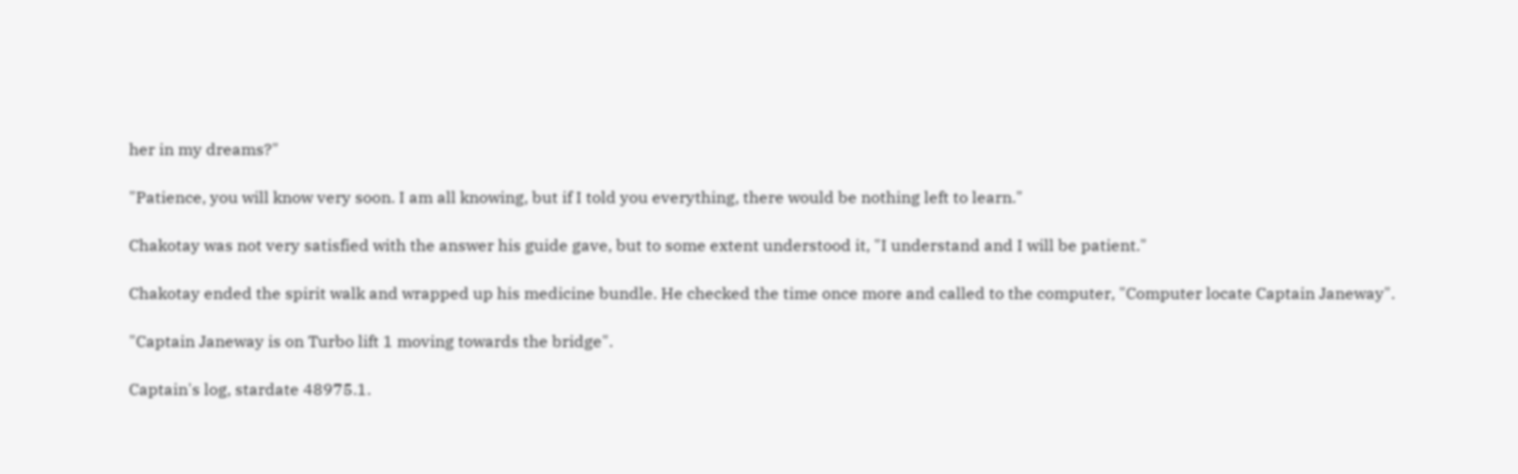her in my dreams?"

"Patience, you will know very soon. I am all knowing, but if I told you everything, there would be nothing left to learn."

Chakotay was not very satisfied with the answer his guide gave, but to some extent understood it, "I understand and I will be patient."

Chakotay ended the spirit walk and wrapped up his medicine bundle. He checked the time once more and called to the computer, "Computer locate Captain Janeway".

"Captain Janeway is on Turbo lift 1 moving towards the bridge".

Captain's log, stardate 48975.1.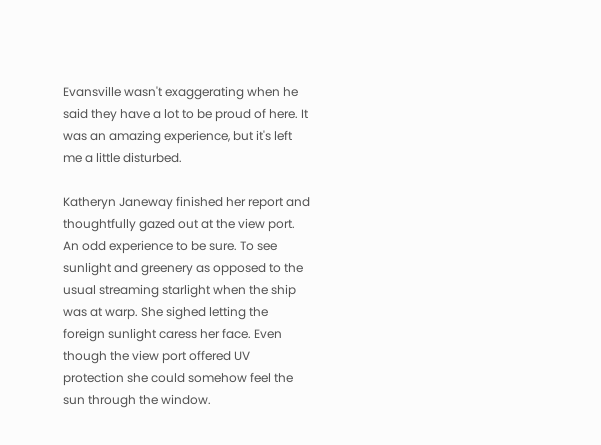Evansville wasn't exaggerating when he said they have a lot to be proud of here. It was an amazing experience, but it's left me a little disturbed.

Katheryn Janeway finished her report and thoughtfully gazed out at the view port. An odd experience to be sure. To see sunlight and greenery as opposed to the usual streaming starlight when the ship was at warp. She sighed letting the foreign sunlight caress her face. Even though the view port offered UV protection she could somehow feel the sun through the window.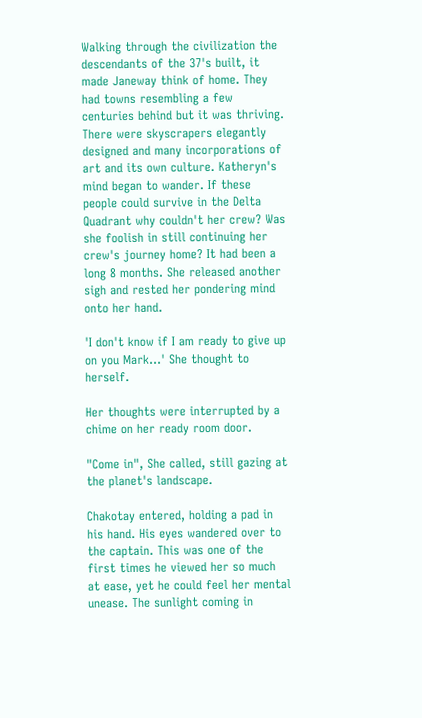Walking through the civilization the descendants of the 37's built, it made Janeway think of home. They had towns resembling a few centuries behind but it was thriving. There were skyscrapers elegantly designed and many incorporations of art and its own culture. Katheryn's mind began to wander. If these people could survive in the Delta Quadrant why couldn't her crew? Was she foolish in still continuing her crew's journey home? It had been a long 8 months. She released another sigh and rested her pondering mind onto her hand.

'I don't know if I am ready to give up on you Mark…' She thought to herself.

Her thoughts were interrupted by a chime on her ready room door.

"Come in", She called, still gazing at the planet's landscape.

Chakotay entered, holding a pad in his hand. His eyes wandered over to the captain. This was one of the first times he viewed her so much at ease, yet he could feel her mental unease. The sunlight coming in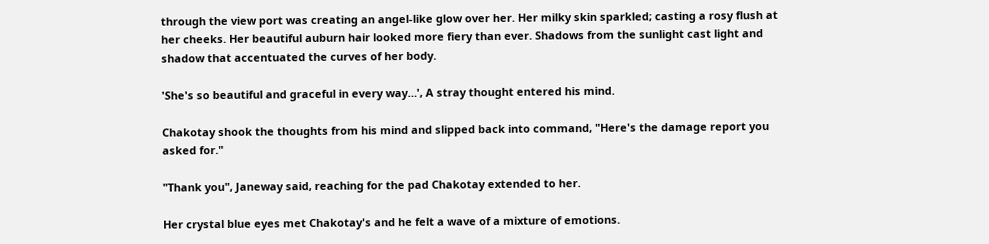through the view port was creating an angel-like glow over her. Her milky skin sparkled; casting a rosy flush at her cheeks. Her beautiful auburn hair looked more fiery than ever. Shadows from the sunlight cast light and shadow that accentuated the curves of her body.

'She's so beautiful and graceful in every way…', A stray thought entered his mind.

Chakotay shook the thoughts from his mind and slipped back into command, "Here's the damage report you asked for."

"Thank you", Janeway said, reaching for the pad Chakotay extended to her.

Her crystal blue eyes met Chakotay's and he felt a wave of a mixture of emotions.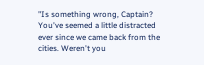"Is something wrong, Captain? You've seemed a little distracted ever since we came back from the cities. Weren't you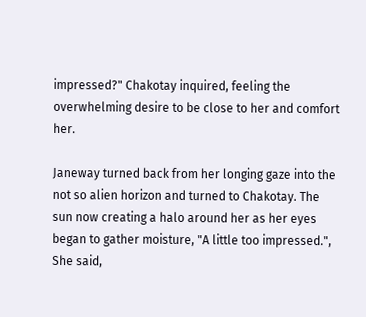impressed?" Chakotay inquired, feeling the overwhelming desire to be close to her and comfort her.

Janeway turned back from her longing gaze into the not so alien horizon and turned to Chakotay. The sun now creating a halo around her as her eyes began to gather moisture, "A little too impressed.", She said,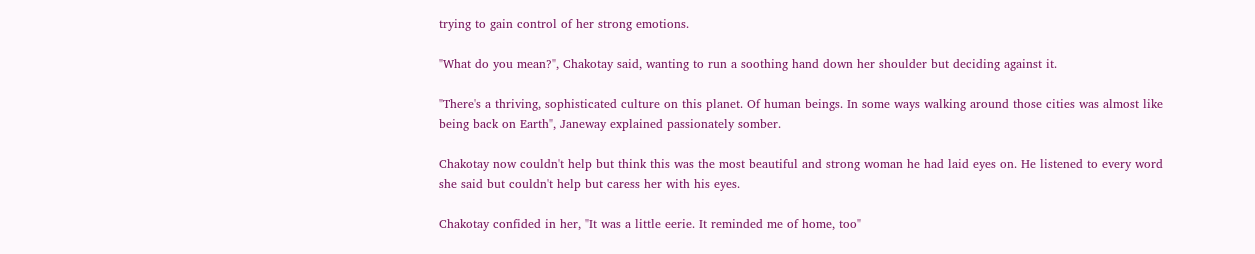trying to gain control of her strong emotions.

"What do you mean?", Chakotay said, wanting to run a soothing hand down her shoulder but deciding against it.

"There's a thriving, sophisticated culture on this planet. Of human beings. In some ways walking around those cities was almost like being back on Earth", Janeway explained passionately somber.

Chakotay now couldn't help but think this was the most beautiful and strong woman he had laid eyes on. He listened to every word she said but couldn't help but caress her with his eyes.

Chakotay confided in her, "It was a little eerie. It reminded me of home, too"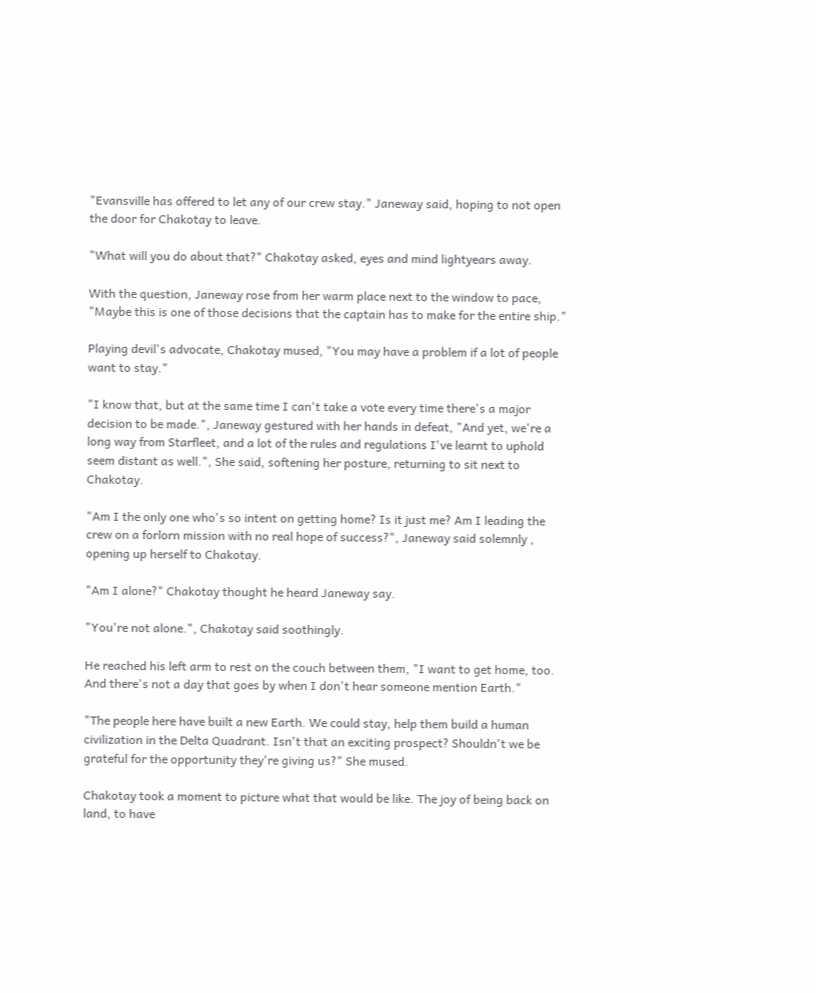"Evansville has offered to let any of our crew stay." Janeway said, hoping to not open the door for Chakotay to leave.

"What will you do about that?" Chakotay asked, eyes and mind lightyears away.

With the question, Janeway rose from her warm place next to the window to pace, "Maybe this is one of those decisions that the captain has to make for the entire ship."

Playing devil's advocate, Chakotay mused, "You may have a problem if a lot of people want to stay."

"I know that, but at the same time I can't take a vote every time there's a major decision to be made.", Janeway gestured with her hands in defeat, "And yet, we're a long way from Starfleet, and a lot of the rules and regulations I've learnt to uphold seem distant as well.", She said, softening her posture, returning to sit next to Chakotay.

"Am I the only one who's so intent on getting home? Is it just me? Am I leading the crew on a forlorn mission with no real hope of success?", Janeway said solemnly , opening up herself to Chakotay.

"Am I alone?" Chakotay thought he heard Janeway say.

"You're not alone.", Chakotay said soothingly.

He reached his left arm to rest on the couch between them, "I want to get home, too. And there's not a day that goes by when I don't hear someone mention Earth."

"The people here have built a new Earth. We could stay, help them build a human civilization in the Delta Quadrant. Isn't that an exciting prospect? Shouldn't we be grateful for the opportunity they're giving us?" She mused.

Chakotay took a moment to picture what that would be like. The joy of being back on land, to have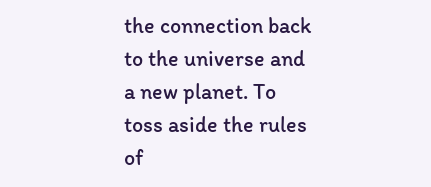the connection back to the universe and a new planet. To toss aside the rules of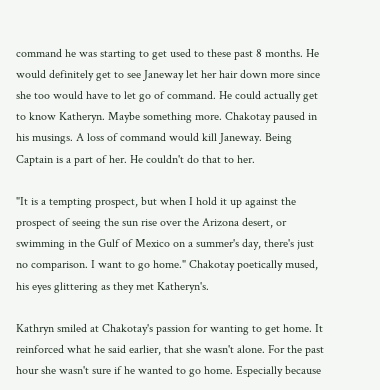command he was starting to get used to these past 8 months. He would definitely get to see Janeway let her hair down more since she too would have to let go of command. He could actually get to know Katheryn. Maybe something more. Chakotay paused in his musings. A loss of command would kill Janeway. Being Captain is a part of her. He couldn't do that to her.

"It is a tempting prospect, but when I hold it up against the prospect of seeing the sun rise over the Arizona desert, or swimming in the Gulf of Mexico on a summer's day, there's just no comparison. I want to go home." Chakotay poetically mused, his eyes glittering as they met Katheryn's.

Kathryn smiled at Chakotay's passion for wanting to get home. It reinforced what he said earlier, that she wasn't alone. For the past hour she wasn't sure if he wanted to go home. Especially because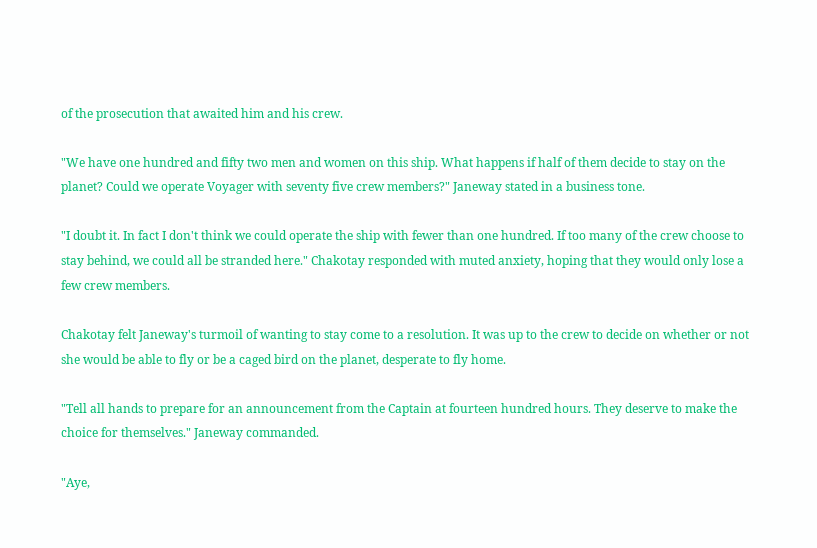of the prosecution that awaited him and his crew.

"We have one hundred and fifty two men and women on this ship. What happens if half of them decide to stay on the planet? Could we operate Voyager with seventy five crew members?" Janeway stated in a business tone.

"I doubt it. In fact I don't think we could operate the ship with fewer than one hundred. If too many of the crew choose to stay behind, we could all be stranded here." Chakotay responded with muted anxiety, hoping that they would only lose a few crew members.

Chakotay felt Janeway's turmoil of wanting to stay come to a resolution. It was up to the crew to decide on whether or not she would be able to fly or be a caged bird on the planet, desperate to fly home.

"Tell all hands to prepare for an announcement from the Captain at fourteen hundred hours. They deserve to make the choice for themselves." Janeway commanded.

"Aye,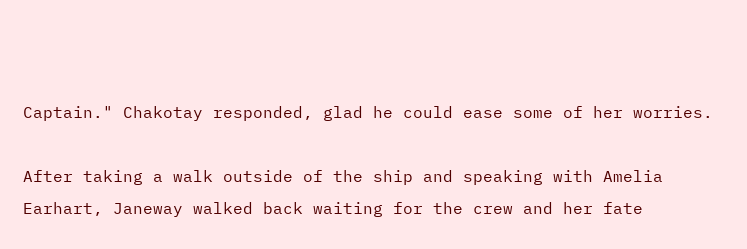Captain." Chakotay responded, glad he could ease some of her worries.

After taking a walk outside of the ship and speaking with Amelia Earhart, Janeway walked back waiting for the crew and her fate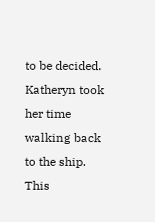to be decided. Katheryn took her time walking back to the ship. This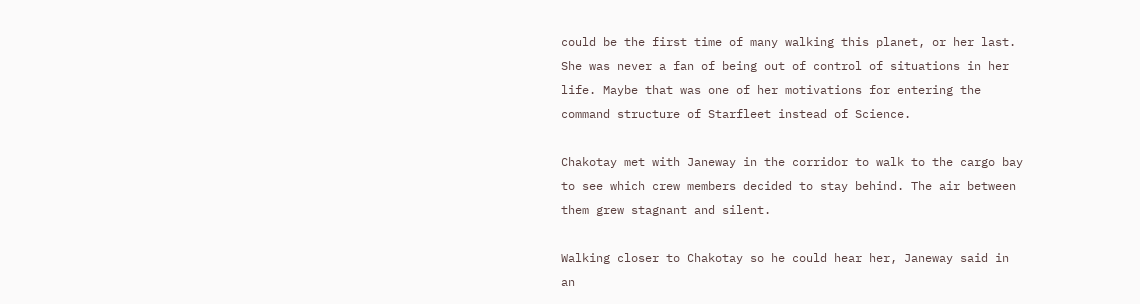could be the first time of many walking this planet, or her last. She was never a fan of being out of control of situations in her life. Maybe that was one of her motivations for entering the command structure of Starfleet instead of Science.

Chakotay met with Janeway in the corridor to walk to the cargo bay to see which crew members decided to stay behind. The air between them grew stagnant and silent.

Walking closer to Chakotay so he could hear her, Janeway said in an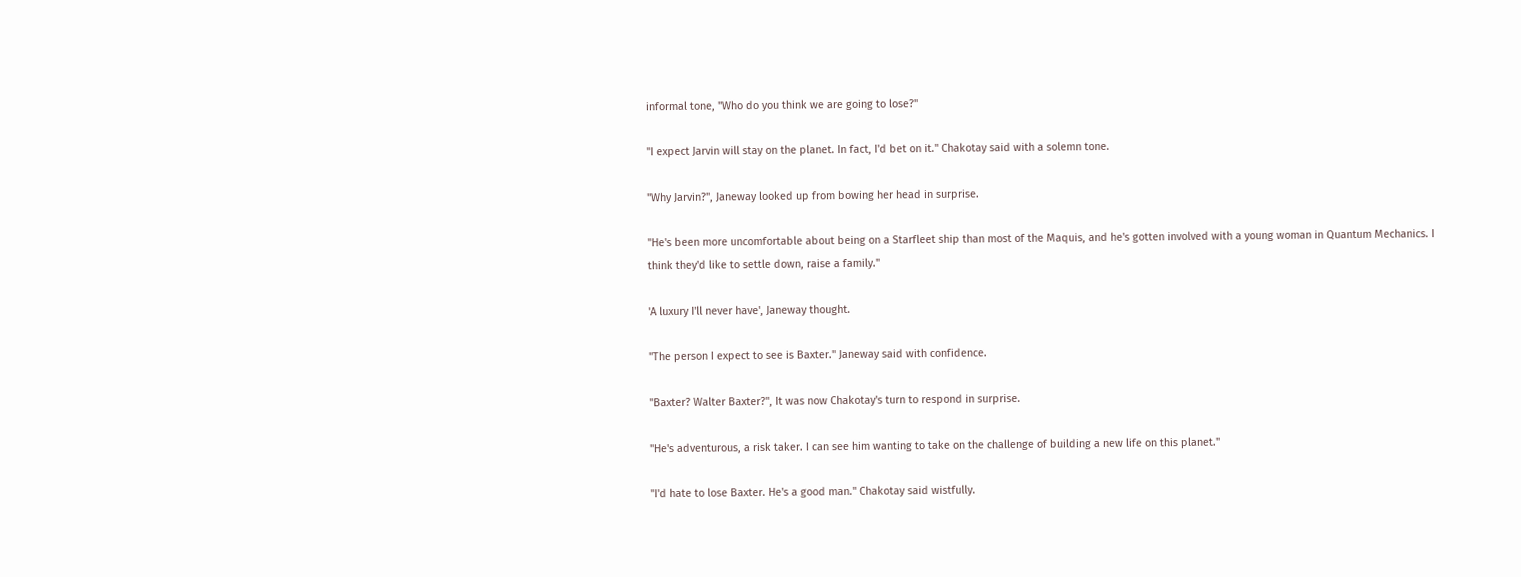informal tone, "Who do you think we are going to lose?"

"I expect Jarvin will stay on the planet. In fact, I'd bet on it." Chakotay said with a solemn tone.

"Why Jarvin?", Janeway looked up from bowing her head in surprise.

"He's been more uncomfortable about being on a Starfleet ship than most of the Maquis, and he's gotten involved with a young woman in Quantum Mechanics. I think they'd like to settle down, raise a family."

'A luxury I'll never have', Janeway thought.

"The person I expect to see is Baxter." Janeway said with confidence.

"Baxter? Walter Baxter?", It was now Chakotay's turn to respond in surprise.

"He's adventurous, a risk taker. I can see him wanting to take on the challenge of building a new life on this planet."

"I'd hate to lose Baxter. He's a good man." Chakotay said wistfully.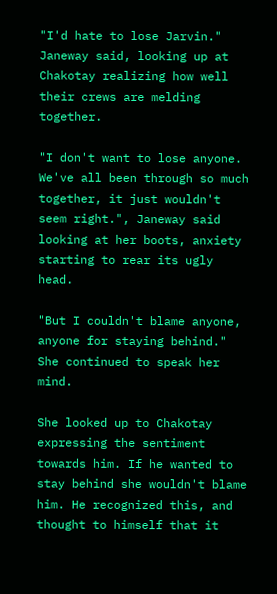"I'd hate to lose Jarvin." Janeway said, looking up at Chakotay realizing how well their crews are melding together.

"I don't want to lose anyone. We've all been through so much together, it just wouldn't seem right.", Janeway said looking at her boots, anxiety starting to rear its ugly head.

"But I couldn't blame anyone, anyone for staying behind." She continued to speak her mind.

She looked up to Chakotay expressing the sentiment towards him. If he wanted to stay behind she wouldn't blame him. He recognized this, and thought to himself that it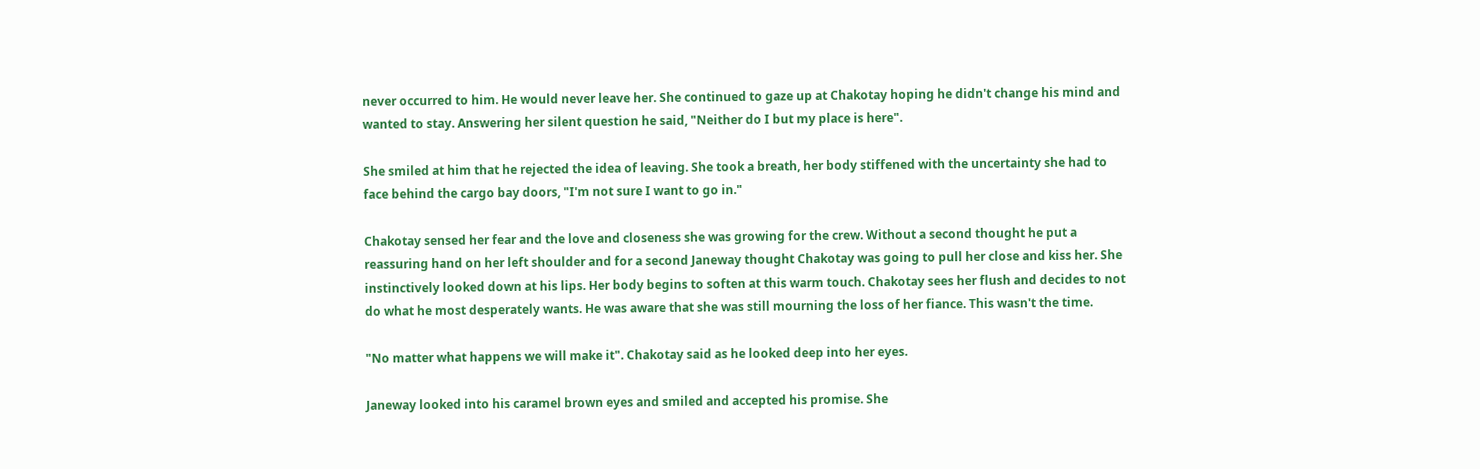never occurred to him. He would never leave her. She continued to gaze up at Chakotay hoping he didn't change his mind and wanted to stay. Answering her silent question he said, "Neither do I but my place is here".

She smiled at him that he rejected the idea of leaving. She took a breath, her body stiffened with the uncertainty she had to face behind the cargo bay doors, "I'm not sure I want to go in."

Chakotay sensed her fear and the love and closeness she was growing for the crew. Without a second thought he put a reassuring hand on her left shoulder and for a second Janeway thought Chakotay was going to pull her close and kiss her. She instinctively looked down at his lips. Her body begins to soften at this warm touch. Chakotay sees her flush and decides to not do what he most desperately wants. He was aware that she was still mourning the loss of her fiance. This wasn't the time.

"No matter what happens we will make it". Chakotay said as he looked deep into her eyes.

Janeway looked into his caramel brown eyes and smiled and accepted his promise. She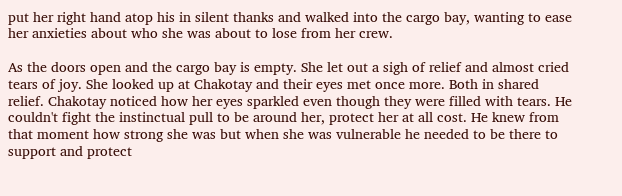put her right hand atop his in silent thanks and walked into the cargo bay, wanting to ease her anxieties about who she was about to lose from her crew.

As the doors open and the cargo bay is empty. She let out a sigh of relief and almost cried tears of joy. She looked up at Chakotay and their eyes met once more. Both in shared relief. Chakotay noticed how her eyes sparkled even though they were filled with tears. He couldn't fight the instinctual pull to be around her, protect her at all cost. He knew from that moment how strong she was but when she was vulnerable he needed to be there to support and protect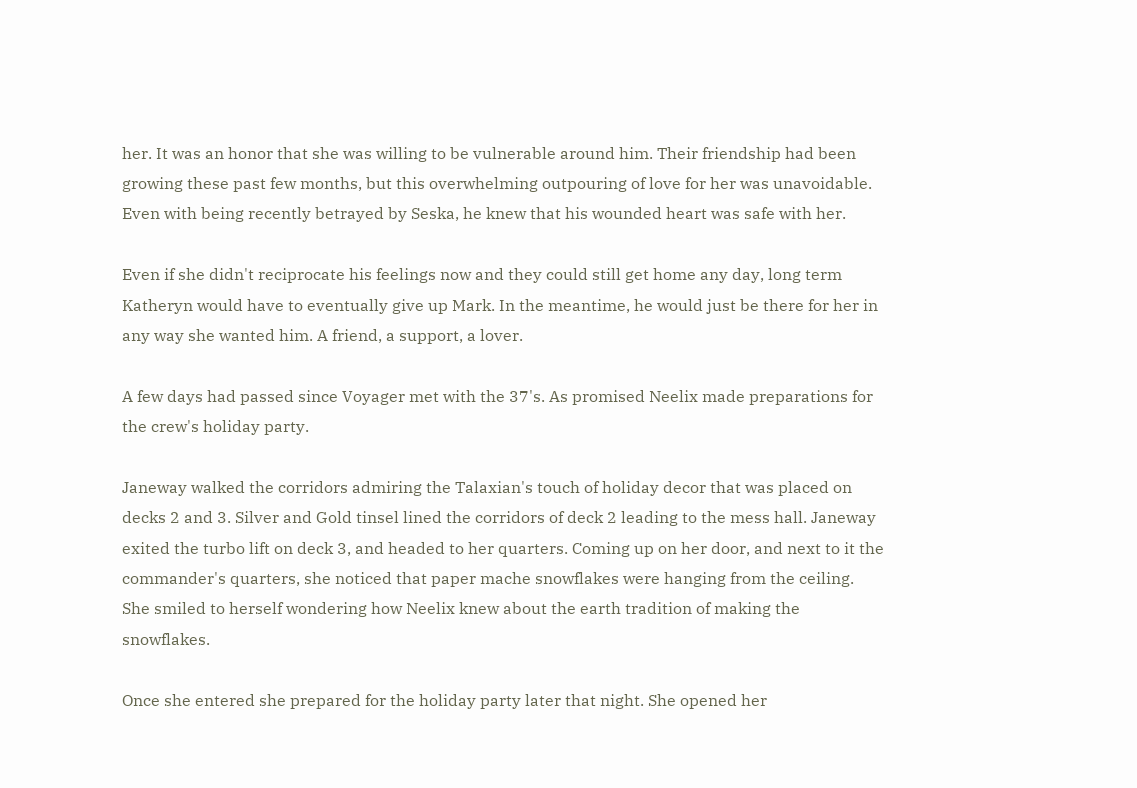her. It was an honor that she was willing to be vulnerable around him. Their friendship had been growing these past few months, but this overwhelming outpouring of love for her was unavoidable. Even with being recently betrayed by Seska, he knew that his wounded heart was safe with her.

Even if she didn't reciprocate his feelings now and they could still get home any day, long term Katheryn would have to eventually give up Mark. In the meantime, he would just be there for her in any way she wanted him. A friend, a support, a lover.

A few days had passed since Voyager met with the 37's. As promised Neelix made preparations for the crew's holiday party.

Janeway walked the corridors admiring the Talaxian's touch of holiday decor that was placed on decks 2 and 3. Silver and Gold tinsel lined the corridors of deck 2 leading to the mess hall. Janeway exited the turbo lift on deck 3, and headed to her quarters. Coming up on her door, and next to it the commander's quarters, she noticed that paper mache snowflakes were hanging from the ceiling. She smiled to herself wondering how Neelix knew about the earth tradition of making the snowflakes.

Once she entered she prepared for the holiday party later that night. She opened her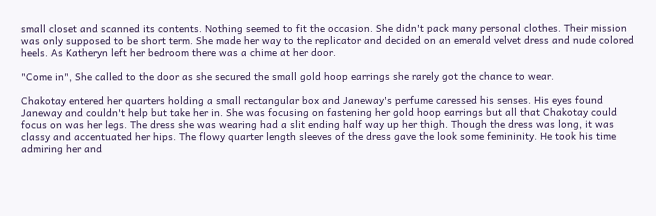small closet and scanned its contents. Nothing seemed to fit the occasion. She didn't pack many personal clothes. Their mission was only supposed to be short term. She made her way to the replicator and decided on an emerald velvet dress and nude colored heels. As Katheryn left her bedroom there was a chime at her door.

"Come in", She called to the door as she secured the small gold hoop earrings she rarely got the chance to wear.

Chakotay entered her quarters holding a small rectangular box and Janeway's perfume caressed his senses. His eyes found Janeway and couldn't help but take her in. She was focusing on fastening her gold hoop earrings but all that Chakotay could focus on was her legs. The dress she was wearing had a slit ending half way up her thigh. Though the dress was long, it was classy and accentuated her hips. The flowy quarter length sleeves of the dress gave the look some femininity. He took his time admiring her and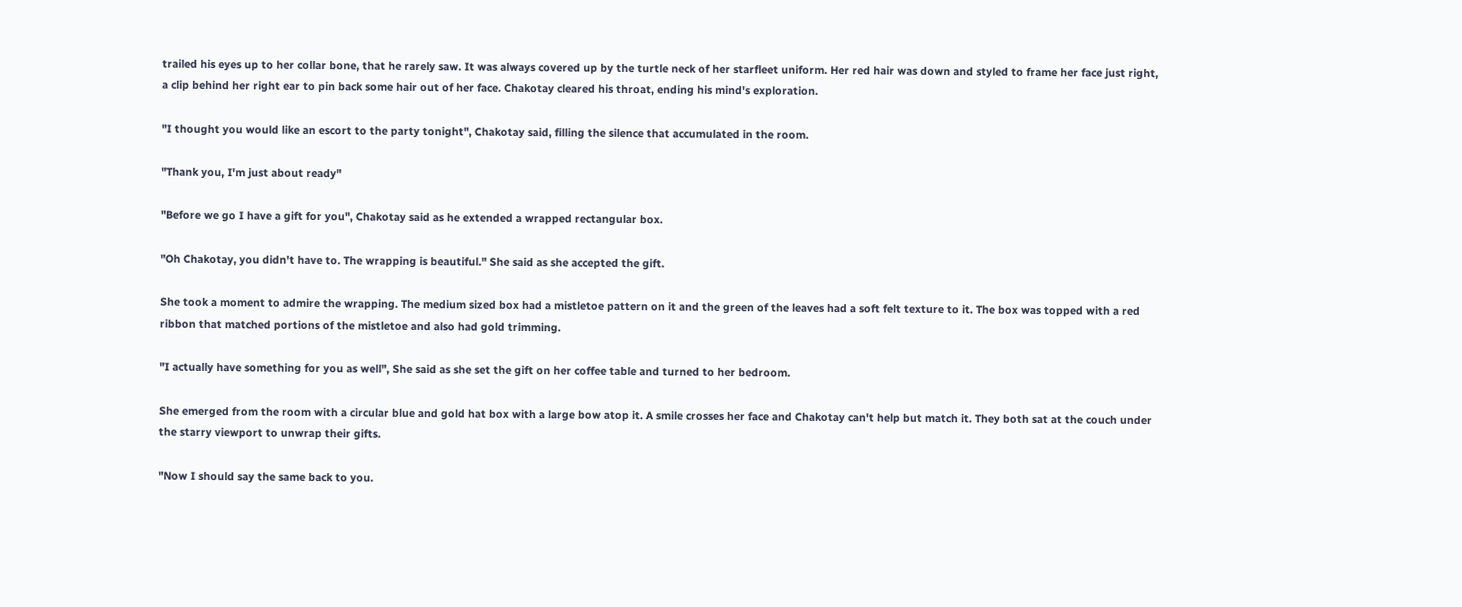trailed his eyes up to her collar bone, that he rarely saw. It was always covered up by the turtle neck of her starfleet uniform. Her red hair was down and styled to frame her face just right, a clip behind her right ear to pin back some hair out of her face. Chakotay cleared his throat, ending his mind's exploration.

"I thought you would like an escort to the party tonight", Chakotay said, filling the silence that accumulated in the room.

"Thank you, I'm just about ready"

"Before we go I have a gift for you", Chakotay said as he extended a wrapped rectangular box.

"Oh Chakotay, you didn't have to. The wrapping is beautiful." She said as she accepted the gift.

She took a moment to admire the wrapping. The medium sized box had a mistletoe pattern on it and the green of the leaves had a soft felt texture to it. The box was topped with a red ribbon that matched portions of the mistletoe and also had gold trimming.

"I actually have something for you as well", She said as she set the gift on her coffee table and turned to her bedroom.

She emerged from the room with a circular blue and gold hat box with a large bow atop it. A smile crosses her face and Chakotay can't help but match it. They both sat at the couch under the starry viewport to unwrap their gifts.

"Now I should say the same back to you.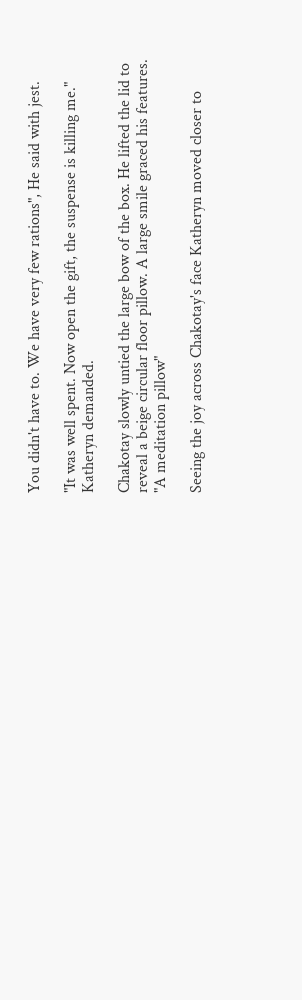You didn't have to. We have very few rations", He said with jest.

"It was well spent. Now open the gift, the suspense is killing me." Katheryn demanded.

Chakotay slowly untied the large bow of the box. He lifted the lid to reveal a beige circular floor pillow. A large smile graced his features. "A meditation pillow"

Seeing the joy across Chakotay's face Katheryn moved closer to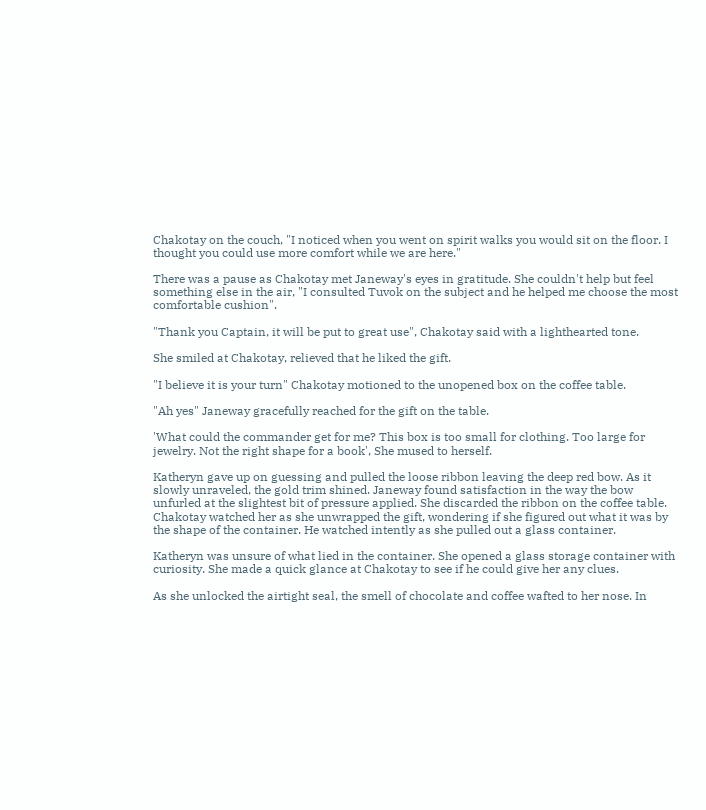Chakotay on the couch, "I noticed when you went on spirit walks you would sit on the floor. I thought you could use more comfort while we are here."

There was a pause as Chakotay met Janeway's eyes in gratitude. She couldn't help but feel something else in the air, "I consulted Tuvok on the subject and he helped me choose the most comfortable cushion".

"Thank you Captain, it will be put to great use", Chakotay said with a lighthearted tone.

She smiled at Chakotay, relieved that he liked the gift.

"I believe it is your turn" Chakotay motioned to the unopened box on the coffee table.

"Ah yes" Janeway gracefully reached for the gift on the table.

'What could the commander get for me? This box is too small for clothing. Too large for jewelry. Not the right shape for a book', She mused to herself.

Katheryn gave up on guessing and pulled the loose ribbon leaving the deep red bow. As it slowly unraveled, the gold trim shined. Janeway found satisfaction in the way the bow unfurled at the slightest bit of pressure applied. She discarded the ribbon on the coffee table. Chakotay watched her as she unwrapped the gift, wondering if she figured out what it was by the shape of the container. He watched intently as she pulled out a glass container.

Katheryn was unsure of what lied in the container. She opened a glass storage container with curiosity. She made a quick glance at Chakotay to see if he could give her any clues.

As she unlocked the airtight seal, the smell of chocolate and coffee wafted to her nose. In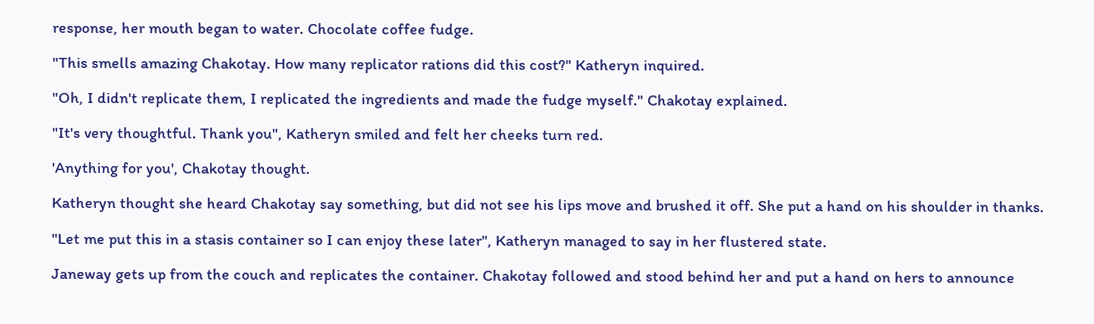response, her mouth began to water. Chocolate coffee fudge.

"This smells amazing Chakotay. How many replicator rations did this cost?" Katheryn inquired.

"Oh, I didn't replicate them, I replicated the ingredients and made the fudge myself." Chakotay explained.

"It's very thoughtful. Thank you", Katheryn smiled and felt her cheeks turn red.

'Anything for you', Chakotay thought.

Katheryn thought she heard Chakotay say something, but did not see his lips move and brushed it off. She put a hand on his shoulder in thanks.

"Let me put this in a stasis container so I can enjoy these later", Katheryn managed to say in her flustered state.

Janeway gets up from the couch and replicates the container. Chakotay followed and stood behind her and put a hand on hers to announce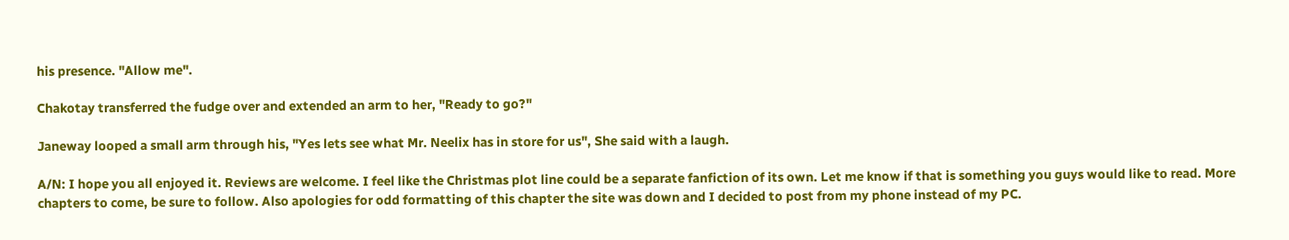his presence. "Allow me".

Chakotay transferred the fudge over and extended an arm to her, "Ready to go?"

Janeway looped a small arm through his, "Yes lets see what Mr. Neelix has in store for us", She said with a laugh.

A/N: I hope you all enjoyed it. Reviews are welcome. I feel like the Christmas plot line could be a separate fanfiction of its own. Let me know if that is something you guys would like to read. More chapters to come, be sure to follow. Also apologies for odd formatting of this chapter the site was down and I decided to post from my phone instead of my PC.